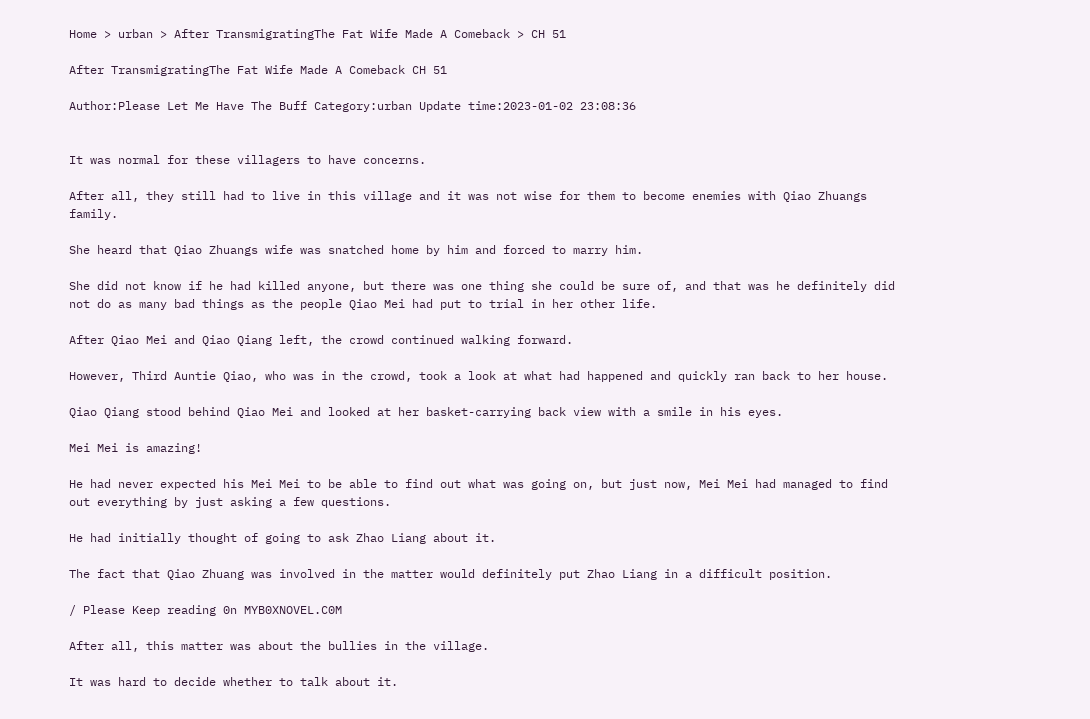Home > urban > After TransmigratingThe Fat Wife Made A Comeback > CH 51

After TransmigratingThe Fat Wife Made A Comeback CH 51

Author:Please Let Me Have The Buff Category:urban Update time:2023-01-02 23:08:36


It was normal for these villagers to have concerns.

After all, they still had to live in this village and it was not wise for them to become enemies with Qiao Zhuangs family.

She heard that Qiao Zhuangs wife was snatched home by him and forced to marry him.

She did not know if he had killed anyone, but there was one thing she could be sure of, and that was he definitely did not do as many bad things as the people Qiao Mei had put to trial in her other life.

After Qiao Mei and Qiao Qiang left, the crowd continued walking forward.

However, Third Auntie Qiao, who was in the crowd, took a look at what had happened and quickly ran back to her house.

Qiao Qiang stood behind Qiao Mei and looked at her basket-carrying back view with a smile in his eyes.

Mei Mei is amazing!

He had never expected his Mei Mei to be able to find out what was going on, but just now, Mei Mei had managed to find out everything by just asking a few questions.

He had initially thought of going to ask Zhao Liang about it.

The fact that Qiao Zhuang was involved in the matter would definitely put Zhao Liang in a difficult position.

/ Please Keep reading 0n MYB0XNOVEL.C0M

After all, this matter was about the bullies in the village.

It was hard to decide whether to talk about it.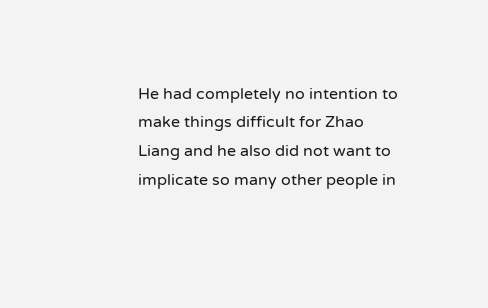He had completely no intention to make things difficult for Zhao Liang and he also did not want to implicate so many other people in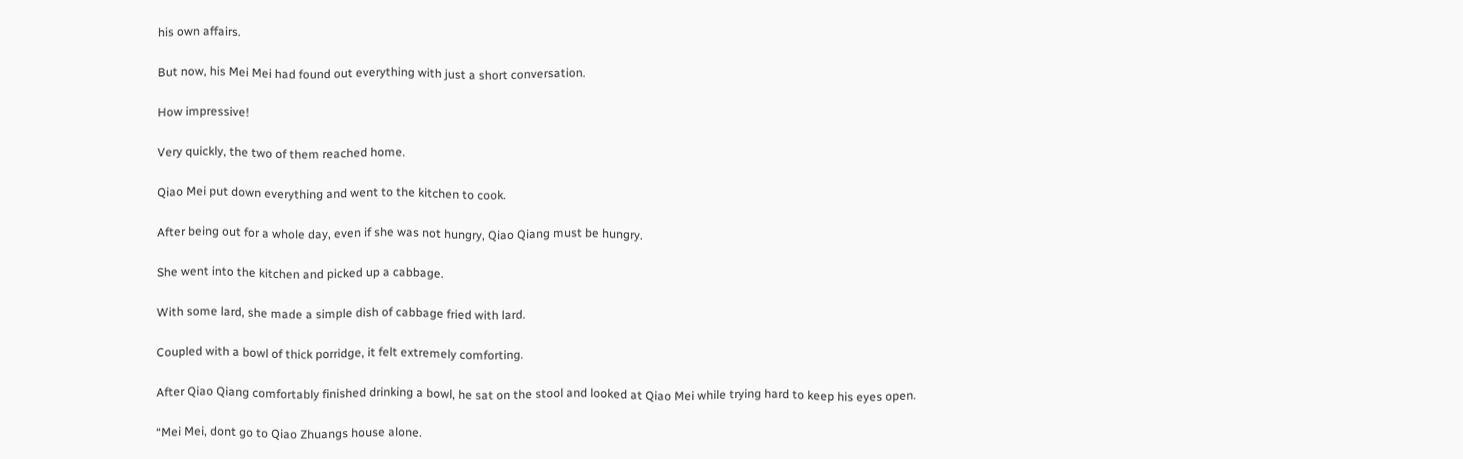his own affairs.

But now, his Mei Mei had found out everything with just a short conversation.

How impressive!

Very quickly, the two of them reached home.

Qiao Mei put down everything and went to the kitchen to cook.

After being out for a whole day, even if she was not hungry, Qiao Qiang must be hungry.

She went into the kitchen and picked up a cabbage.

With some lard, she made a simple dish of cabbage fried with lard.

Coupled with a bowl of thick porridge, it felt extremely comforting.

After Qiao Qiang comfortably finished drinking a bowl, he sat on the stool and looked at Qiao Mei while trying hard to keep his eyes open.

“Mei Mei, dont go to Qiao Zhuangs house alone.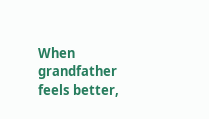When grandfather feels better,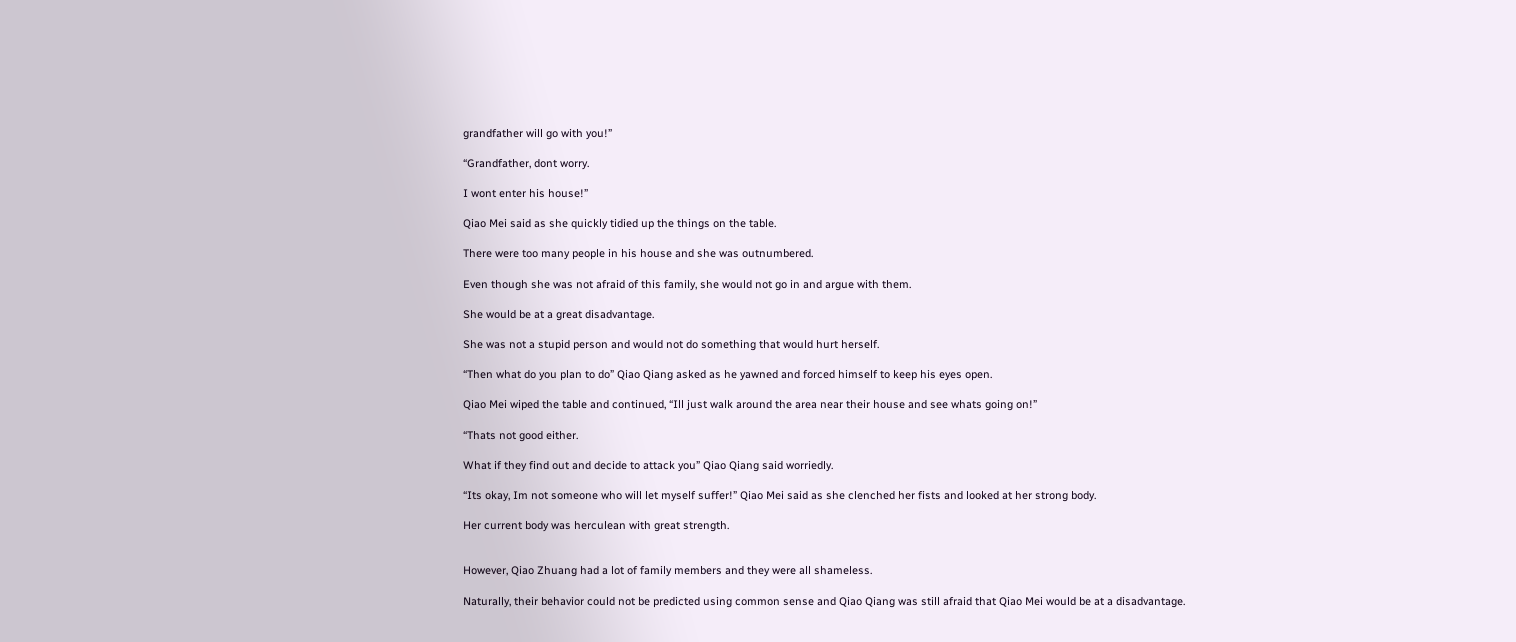grandfather will go with you!”

“Grandfather, dont worry.

I wont enter his house!”

Qiao Mei said as she quickly tidied up the things on the table.

There were too many people in his house and she was outnumbered.

Even though she was not afraid of this family, she would not go in and argue with them.

She would be at a great disadvantage.

She was not a stupid person and would not do something that would hurt herself.

“Then what do you plan to do” Qiao Qiang asked as he yawned and forced himself to keep his eyes open.

Qiao Mei wiped the table and continued, “Ill just walk around the area near their house and see whats going on!”

“Thats not good either.

What if they find out and decide to attack you” Qiao Qiang said worriedly.

“Its okay, Im not someone who will let myself suffer!” Qiao Mei said as she clenched her fists and looked at her strong body.

Her current body was herculean with great strength.


However, Qiao Zhuang had a lot of family members and they were all shameless.

Naturally, their behavior could not be predicted using common sense and Qiao Qiang was still afraid that Qiao Mei would be at a disadvantage.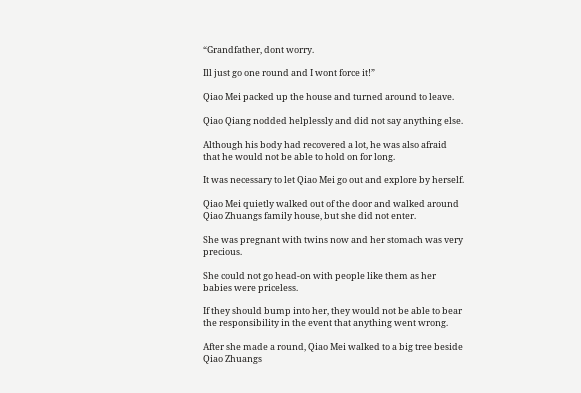“Grandfather, dont worry.

Ill just go one round and I wont force it!”

Qiao Mei packed up the house and turned around to leave.

Qiao Qiang nodded helplessly and did not say anything else.

Although his body had recovered a lot, he was also afraid that he would not be able to hold on for long.

It was necessary to let Qiao Mei go out and explore by herself.

Qiao Mei quietly walked out of the door and walked around Qiao Zhuangs family house, but she did not enter.

She was pregnant with twins now and her stomach was very precious.

She could not go head-on with people like them as her babies were priceless.

If they should bump into her, they would not be able to bear the responsibility in the event that anything went wrong.

After she made a round, Qiao Mei walked to a big tree beside Qiao Zhuangs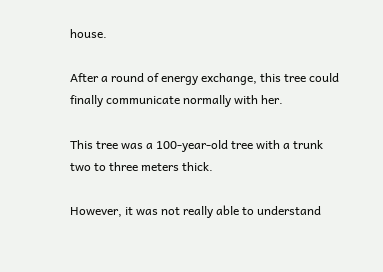house.

After a round of energy exchange, this tree could finally communicate normally with her.

This tree was a 100-year-old tree with a trunk two to three meters thick.

However, it was not really able to understand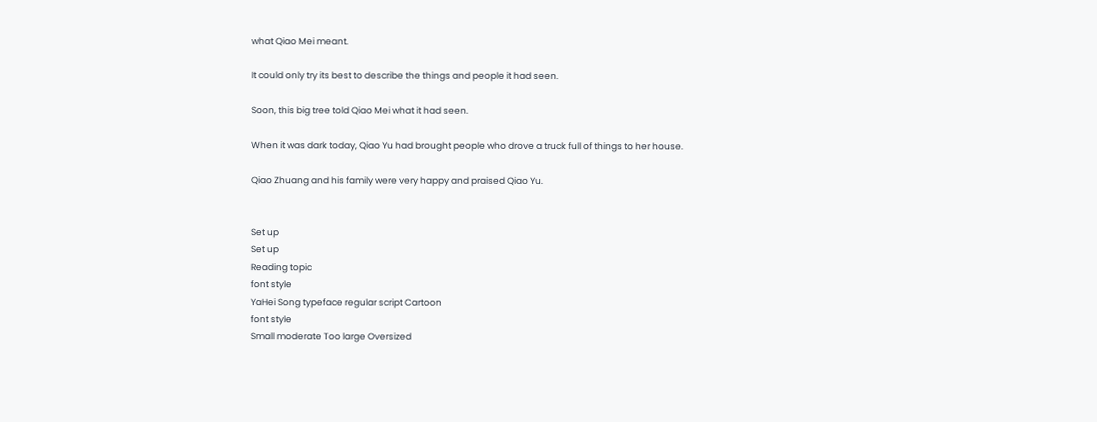what Qiao Mei meant.

It could only try its best to describe the things and people it had seen.

Soon, this big tree told Qiao Mei what it had seen.

When it was dark today, Qiao Yu had brought people who drove a truck full of things to her house.

Qiao Zhuang and his family were very happy and praised Qiao Yu.


Set up
Set up
Reading topic
font style
YaHei Song typeface regular script Cartoon
font style
Small moderate Too large Oversized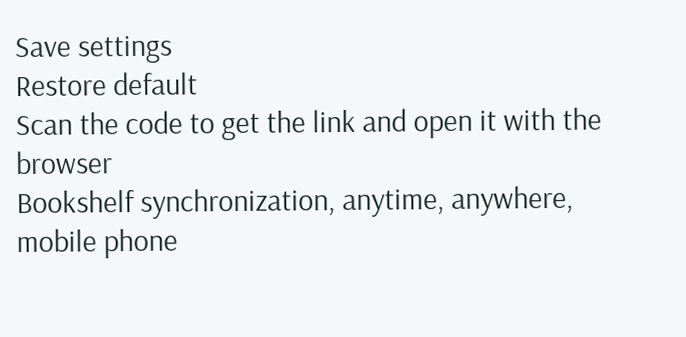Save settings
Restore default
Scan the code to get the link and open it with the browser
Bookshelf synchronization, anytime, anywhere, mobile phone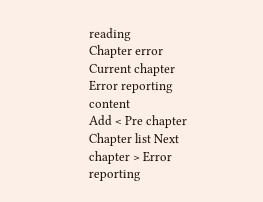reading
Chapter error
Current chapter
Error reporting content
Add < Pre chapter Chapter list Next chapter > Error reporting